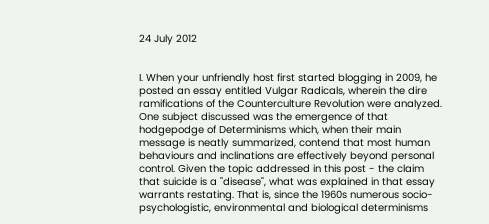24 July 2012


I. When your unfriendly host first started blogging in 2009, he posted an essay entitled Vulgar Radicals, wherein the dire ramifications of the Counterculture Revolution were analyzed. One subject discussed was the emergence of that hodgepodge of Determinisms which, when their main message is neatly summarized, contend that most human behaviours and inclinations are effectively beyond personal control. Given the topic addressed in this post - the claim that suicide is a "disease", what was explained in that essay warrants restating. That is, since the 1960s numerous socio-psychologistic, environmental and biological determinisms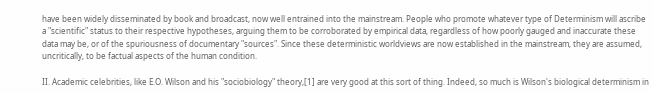have been widely disseminated by book and broadcast, now well entrained into the mainstream. People who promote whatever type of Determinism will ascribe a "scientific" status to their respective hypotheses, arguing them to be corroborated by empirical data, regardless of how poorly gauged and inaccurate these data may be, or of the spuriousness of documentary "sources". Since these deterministic worldviews are now established in the mainstream, they are assumed, uncritically, to be factual aspects of the human condition.

II. Academic celebrities, like E.O. Wilson and his "sociobiology" theory,[1] are very good at this sort of thing. Indeed, so much is Wilson's biological determinism in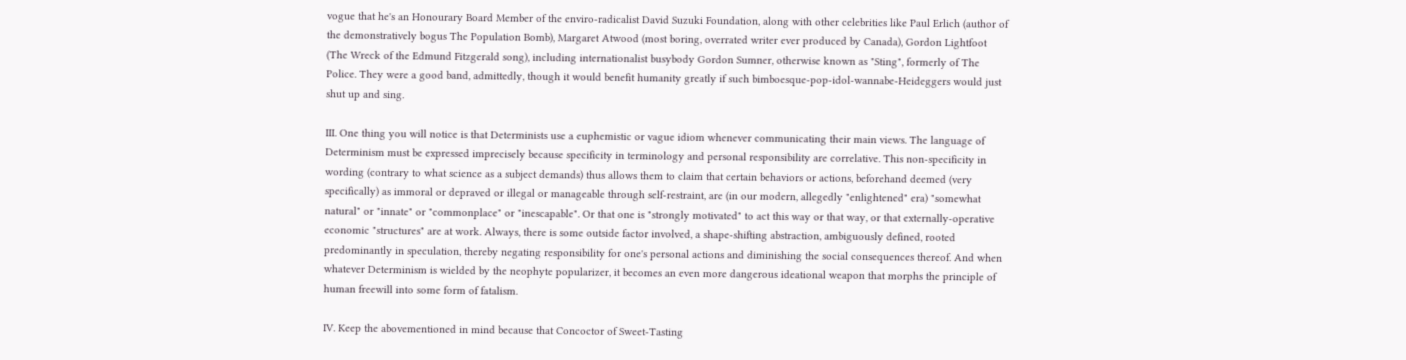vogue that he's an Honourary Board Member of the enviro-radicalist David Suzuki Foundation, along with other celebrities like Paul Erlich (author of the demonstratively bogus The Population Bomb), Margaret Atwood (most boring, overrated writer ever produced by Canada), Gordon Lightfoot (The Wreck of the Edmund Fitzgerald song), including internationalist busybody Gordon Sumner, otherwise known as "Sting", formerly of The Police. They were a good band, admittedly, though it would benefit humanity greatly if such bimboesque-pop-idol-wannabe-Heideggers would just shut up and sing.

III. One thing you will notice is that Determinists use a euphemistic or vague idiom whenever communicating their main views. The language of Determinism must be expressed imprecisely because specificity in terminology and personal responsibility are correlative. This non-specificity in wording (contrary to what science as a subject demands) thus allows them to claim that certain behaviors or actions, beforehand deemed (very specifically) as immoral or depraved or illegal or manageable through self-restraint, are (in our modern, allegedly "enlightened" era) "somewhat natural" or "innate" or "commonplace" or "inescapable". Or that one is "strongly motivated" to act this way or that way, or that externally-operative economic "structures" are at work. Always, there is some outside factor involved, a shape-shifting abstraction, ambiguously defined, rooted predominantly in speculation, thereby negating responsibility for one's personal actions and diminishing the social consequences thereof. And when whatever Determinism is wielded by the neophyte popularizer, it becomes an even more dangerous ideational weapon that morphs the principle of human freewill into some form of fatalism.

IV. Keep the abovementioned in mind because that Concoctor of Sweet-Tasting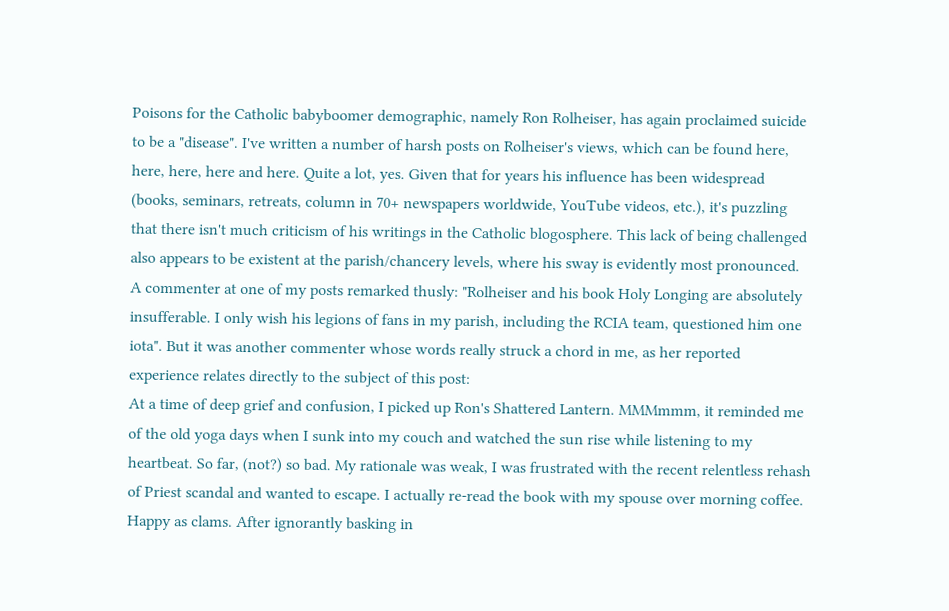Poisons for the Catholic babyboomer demographic, namely Ron Rolheiser, has again proclaimed suicide to be a "disease". I've written a number of harsh posts on Rolheiser's views, which can be found here, here, here, here and here. Quite a lot, yes. Given that for years his influence has been widespread (books, seminars, retreats, column in 70+ newspapers worldwide, YouTube videos, etc.), it's puzzling that there isn't much criticism of his writings in the Catholic blogosphere. This lack of being challenged also appears to be existent at the parish/chancery levels, where his sway is evidently most pronounced. A commenter at one of my posts remarked thusly: "Rolheiser and his book Holy Longing are absolutely insufferable. I only wish his legions of fans in my parish, including the RCIA team, questioned him one iota". But it was another commenter whose words really struck a chord in me, as her reported experience relates directly to the subject of this post:
At a time of deep grief and confusion, I picked up Ron's Shattered Lantern. MMMmmm, it reminded me of the old yoga days when I sunk into my couch and watched the sun rise while listening to my heartbeat. So far, (not?) so bad. My rationale was weak, I was frustrated with the recent relentless rehash of Priest scandal and wanted to escape. I actually re-read the book with my spouse over morning coffee. Happy as clams. After ignorantly basking in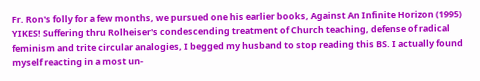Fr. Ron's folly for a few months, we pursued one his earlier books, Against An Infinite Horizon (1995) YIKES! Suffering thru Rolheiser's condescending treatment of Church teaching, defense of radical feminism and trite circular analogies, I begged my husband to stop reading this BS. I actually found myself reacting in a most un-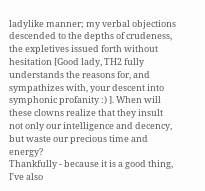ladylike manner; my verbal objections descended to the depths of crudeness, the expletives issued forth without hesitation [Good lady, TH2 fully understands the reasons for, and sympathizes with, your descent into symphonic profanity :) ]. When will these clowns realize that they insult not only our intelligence and decency, but waste our precious time and energy?
Thankfully - because it is a good thing, I've also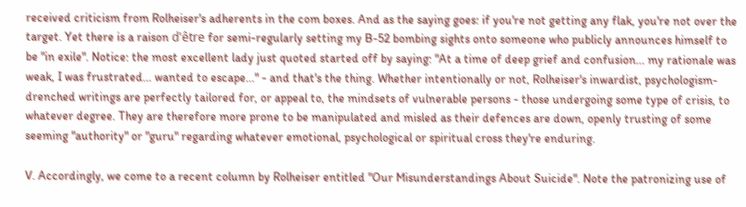received criticism from Rolheiser's adherents in the com boxes. And as the saying goes: if you're not getting any flak, you're not over the target. Yet there is a raison d'être for semi-regularly setting my B-52 bombing sights onto someone who publicly announces himself to be "in exile". Notice: the most excellent lady just quoted started off by saying: "At a time of deep grief and confusion... my rationale was weak, I was frustrated... wanted to escape..." - and that's the thing. Whether intentionally or not, Rolheiser's inwardist, psychologism-drenched writings are perfectly tailored for, or appeal to, the mindsets of vulnerable persons - those undergoing some type of crisis, to whatever degree. They are therefore more prone to be manipulated and misled as their defences are down, openly trusting of some seeming "authority" or "guru" regarding whatever emotional, psychological or spiritual cross they're enduring.

V. Accordingly, we come to a recent column by Rolheiser entitled "Our Misunderstandings About Suicide". Note the patronizing use of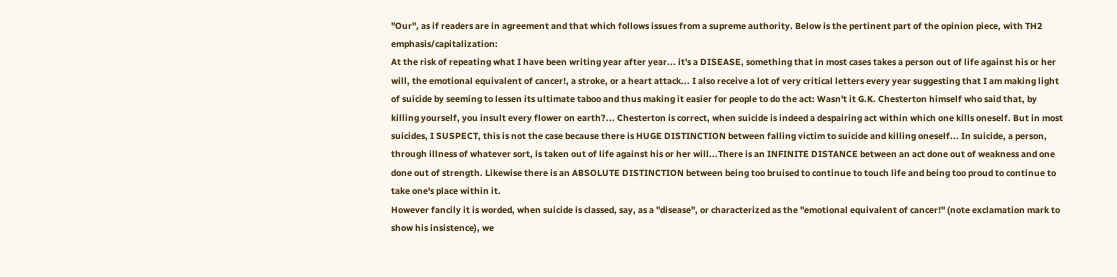"Our", as if readers are in agreement and that which follows issues from a supreme authority. Below is the pertinent part of the opinion piece, with TH2 emphasis/capitalization:
At the risk of repeating what I have been writing year after year... it's a DISEASE, something that in most cases takes a person out of life against his or her will, the emotional equivalent of cancer!, a stroke, or a heart attack... I also receive a lot of very critical letters every year suggesting that I am making light of suicide by seeming to lessen its ultimate taboo and thus making it easier for people to do the act: Wasn't it G.K. Chesterton himself who said that, by killing yourself, you insult every flower on earth?... Chesterton is correct, when suicide is indeed a despairing act within which one kills oneself. But in most suicides, I SUSPECT, this is not the case because there is HUGE DISTINCTION between falling victim to suicide and killing oneself... In suicide, a person, through illness of whatever sort, is taken out of life against his or her will...There is an INFINITE DISTANCE between an act done out of weakness and one done out of strength. Likewise there is an ABSOLUTE DISTINCTION between being too bruised to continue to touch life and being too proud to continue to take one's place within it.
However fancily it is worded, when suicide is classed, say, as a "disease", or characterized as the "emotional equivalent of cancer!" (note exclamation mark to show his insistence), we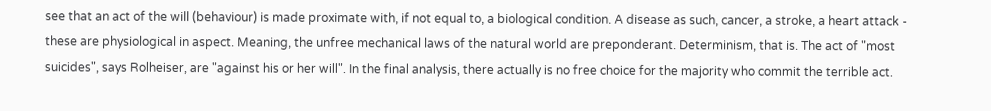see that an act of the will (behaviour) is made proximate with, if not equal to, a biological condition. A disease as such, cancer, a stroke, a heart attack - these are physiological in aspect. Meaning, the unfree mechanical laws of the natural world are preponderant. Determinism, that is. The act of "most suicides", says Rolheiser, are "against his or her will". In the final analysis, there actually is no free choice for the majority who commit the terrible act.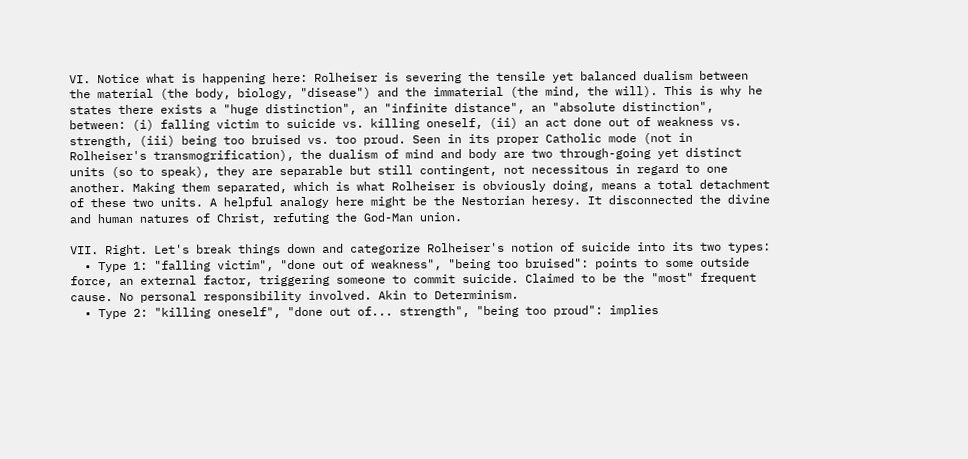VI. Notice what is happening here: Rolheiser is severing the tensile yet balanced dualism between the material (the body, biology, "disease") and the immaterial (the mind, the will). This is why he states there exists a "huge distinction", an "infinite distance", an "absolute distinction", between: (i) falling victim to suicide vs. killing oneself, (ii) an act done out of weakness vs. strength, (iii) being too bruised vs. too proud. Seen in its proper Catholic mode (not in Rolheiser's transmogrification), the dualism of mind and body are two through-going yet distinct units (so to speak), they are separable but still contingent, not necessitous in regard to one another. Making them separated, which is what Rolheiser is obviously doing, means a total detachment of these two units. A helpful analogy here might be the Nestorian heresy. It disconnected the divine and human natures of Christ, refuting the God-Man union.

VII. Right. Let's break things down and categorize Rolheiser's notion of suicide into its two types:
  • Type 1: "falling victim", "done out of weakness", "being too bruised": points to some outside force, an external factor, triggering someone to commit suicide. Claimed to be the "most" frequent cause. No personal responsibility involved. Akin to Determinism.
  • Type 2: "killing oneself", "done out of... strength", "being too proud": implies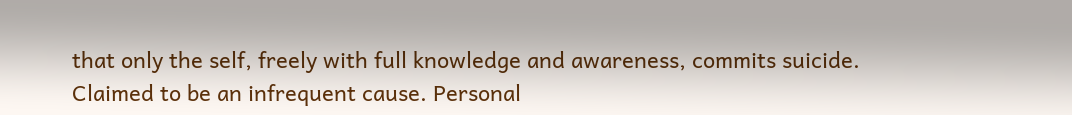that only the self, freely with full knowledge and awareness, commits suicide. Claimed to be an infrequent cause. Personal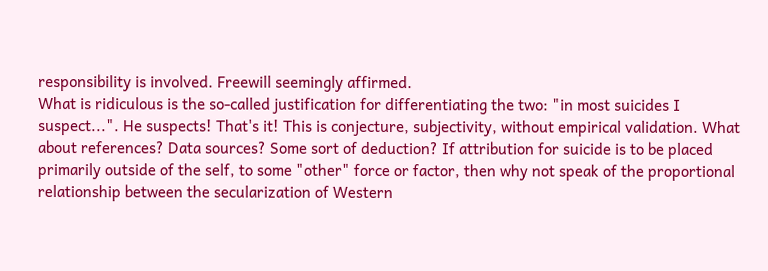responsibility is involved. Freewill seemingly affirmed.
What is ridiculous is the so-called justification for differentiating the two: "in most suicides I suspect...". He suspects! That's it! This is conjecture, subjectivity, without empirical validation. What about references? Data sources? Some sort of deduction? If attribution for suicide is to be placed primarily outside of the self, to some "other" force or factor, then why not speak of the proportional relationship between the secularization of Western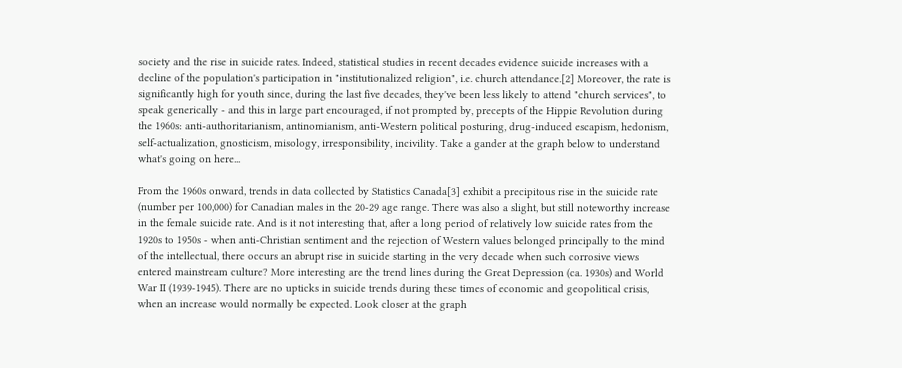society and the rise in suicide rates. Indeed, statistical studies in recent decades evidence suicide increases with a decline of the population's participation in "institutionalized religion", i.e. church attendance.[2] Moreover, the rate is significantly high for youth since, during the last five decades, they've been less likely to attend "church services", to speak generically - and this in large part encouraged, if not prompted by, precepts of the Hippie Revolution during the 1960s: anti-authoritarianism, antinomianism, anti-Western political posturing, drug-induced escapism, hedonism, self-actualization, gnosticism, misology, irresponsibility, incivility. Take a gander at the graph below to understand what's going on here...

From the 1960s onward, trends in data collected by Statistics Canada[3] exhibit a precipitous rise in the suicide rate (number per 100,000) for Canadian males in the 20-29 age range. There was also a slight, but still noteworthy increase in the female suicide rate. And is it not interesting that, after a long period of relatively low suicide rates from the 1920s to 1950s - when anti-Christian sentiment and the rejection of Western values belonged principally to the mind of the intellectual, there occurs an abrupt rise in suicide starting in the very decade when such corrosive views entered mainstream culture? More interesting are the trend lines during the Great Depression (ca. 1930s) and World War II (1939-1945). There are no upticks in suicide trends during these times of economic and geopolitical crisis, when an increase would normally be expected. Look closer at the graph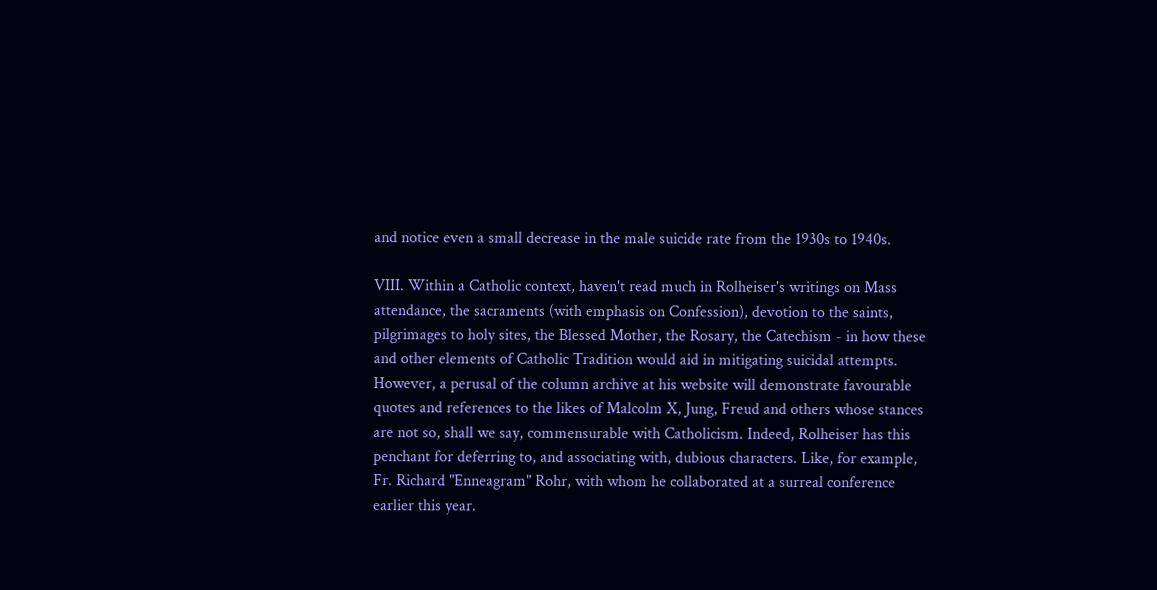and notice even a small decrease in the male suicide rate from the 1930s to 1940s.

VIII. Within a Catholic context, haven't read much in Rolheiser's writings on Mass attendance, the sacraments (with emphasis on Confession), devotion to the saints, pilgrimages to holy sites, the Blessed Mother, the Rosary, the Catechism - in how these and other elements of Catholic Tradition would aid in mitigating suicidal attempts. However, a perusal of the column archive at his website will demonstrate favourable quotes and references to the likes of Malcolm X, Jung, Freud and others whose stances are not so, shall we say, commensurable with Catholicism. Indeed, Rolheiser has this penchant for deferring to, and associating with, dubious characters. Like, for example, Fr. Richard "Enneagram" Rohr, with whom he collaborated at a surreal conference earlier this year.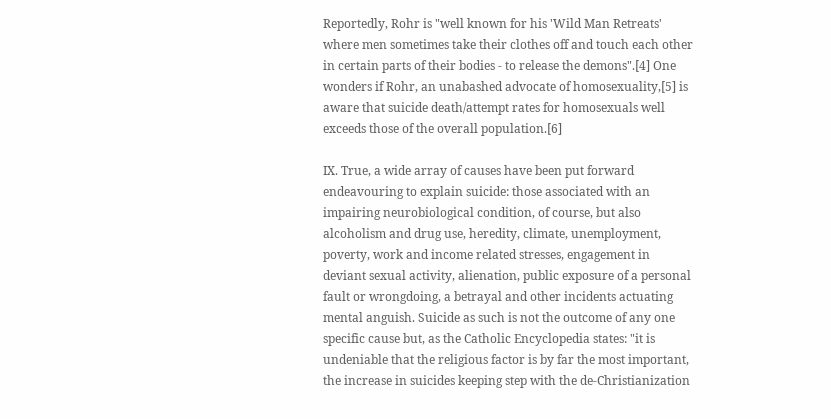Reportedly, Rohr is "well known for his 'Wild Man Retreats' where men sometimes take their clothes off and touch each other in certain parts of their bodies - to release the demons".[4] One wonders if Rohr, an unabashed advocate of homosexuality,[5] is aware that suicide death/attempt rates for homosexuals well exceeds those of the overall population.[6]

IX. True, a wide array of causes have been put forward endeavouring to explain suicide: those associated with an impairing neurobiological condition, of course, but also alcoholism and drug use, heredity, climate, unemployment, poverty, work and income related stresses, engagement in deviant sexual activity, alienation, public exposure of a personal fault or wrongdoing, a betrayal and other incidents actuating mental anguish. Suicide as such is not the outcome of any one specific cause but, as the Catholic Encyclopedia states: "it is undeniable that the religious factor is by far the most important, the increase in suicides keeping step with the de-Christianization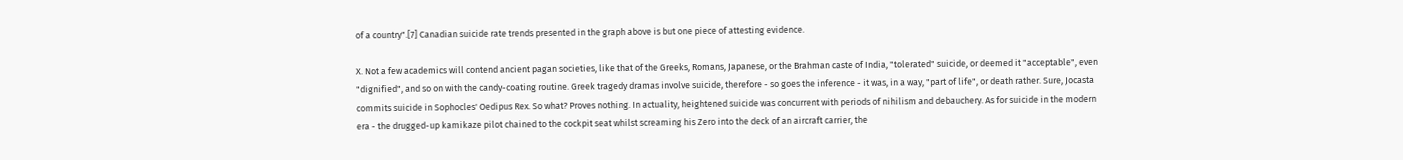of a country".[7] Canadian suicide rate trends presented in the graph above is but one piece of attesting evidence.

X. Not a few academics will contend ancient pagan societies, like that of the Greeks, Romans, Japanese, or the Brahman caste of India, "tolerated" suicide, or deemed it "acceptable", even "dignified", and so on with the candy-coating routine. Greek tragedy dramas involve suicide, therefore - so goes the inference - it was, in a way, "part of life", or death rather. Sure, Jocasta commits suicide in Sophocles' Oedipus Rex. So what? Proves nothing. In actuality, heightened suicide was concurrent with periods of nihilism and debauchery. As for suicide in the modern era - the drugged-up kamikaze pilot chained to the cockpit seat whilst screaming his Zero into the deck of an aircraft carrier, the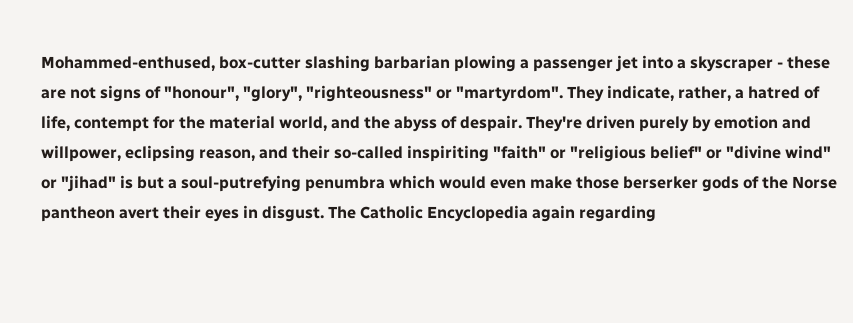Mohammed-enthused, box-cutter slashing barbarian plowing a passenger jet into a skyscraper - these are not signs of "honour", "glory", "righteousness" or "martyrdom". They indicate, rather, a hatred of life, contempt for the material world, and the abyss of despair. They're driven purely by emotion and willpower, eclipsing reason, and their so-called inspiriting "faith" or "religious belief" or "divine wind" or "jihad" is but a soul-putrefying penumbra which would even make those berserker gods of the Norse pantheon avert their eyes in disgust. The Catholic Encyclopedia again regarding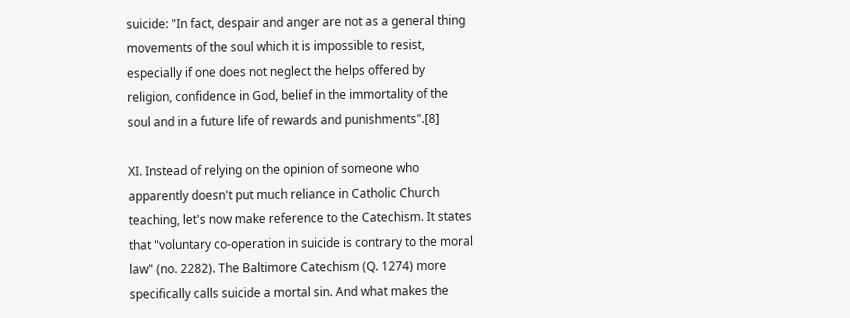suicide: "In fact, despair and anger are not as a general thing movements of the soul which it is impossible to resist, especially if one does not neglect the helps offered by religion, confidence in God, belief in the immortality of the soul and in a future life of rewards and punishments".[8]

XI. Instead of relying on the opinion of someone who apparently doesn't put much reliance in Catholic Church teaching, let's now make reference to the Catechism. It states that "voluntary co-operation in suicide is contrary to the moral law" (no. 2282). The Baltimore Catechism (Q. 1274) more specifically calls suicide a mortal sin. And what makes the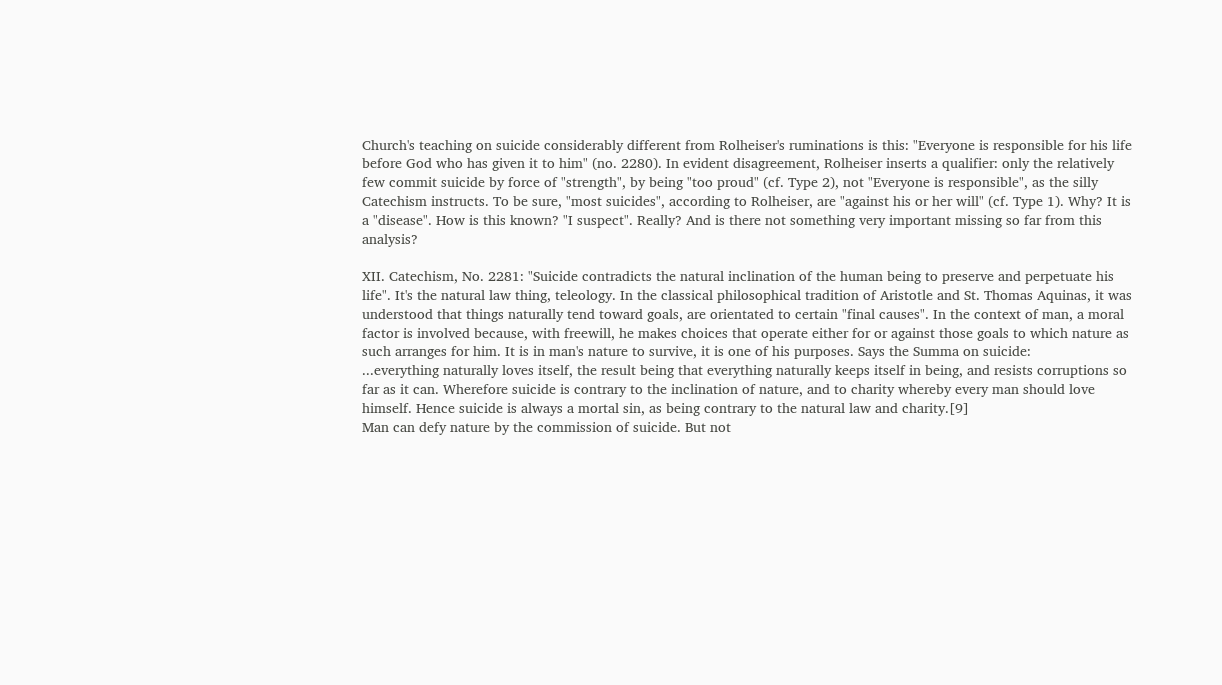Church's teaching on suicide considerably different from Rolheiser's ruminations is this: "Everyone is responsible for his life before God who has given it to him" (no. 2280). In evident disagreement, Rolheiser inserts a qualifier: only the relatively few commit suicide by force of "strength", by being "too proud" (cf. Type 2), not "Everyone is responsible", as the silly Catechism instructs. To be sure, "most suicides", according to Rolheiser, are "against his or her will" (cf. Type 1). Why? It is a "disease". How is this known? "I suspect". Really? And is there not something very important missing so far from this analysis?

XII. Catechism, No. 2281: "Suicide contradicts the natural inclination of the human being to preserve and perpetuate his life". It's the natural law thing, teleology. In the classical philosophical tradition of Aristotle and St. Thomas Aquinas, it was understood that things naturally tend toward goals, are orientated to certain "final causes". In the context of man, a moral factor is involved because, with freewill, he makes choices that operate either for or against those goals to which nature as such arranges for him. It is in man's nature to survive, it is one of his purposes. Says the Summa on suicide:
...everything naturally loves itself, the result being that everything naturally keeps itself in being, and resists corruptions so far as it can. Wherefore suicide is contrary to the inclination of nature, and to charity whereby every man should love himself. Hence suicide is always a mortal sin, as being contrary to the natural law and charity.[9]
Man can defy nature by the commission of suicide. But not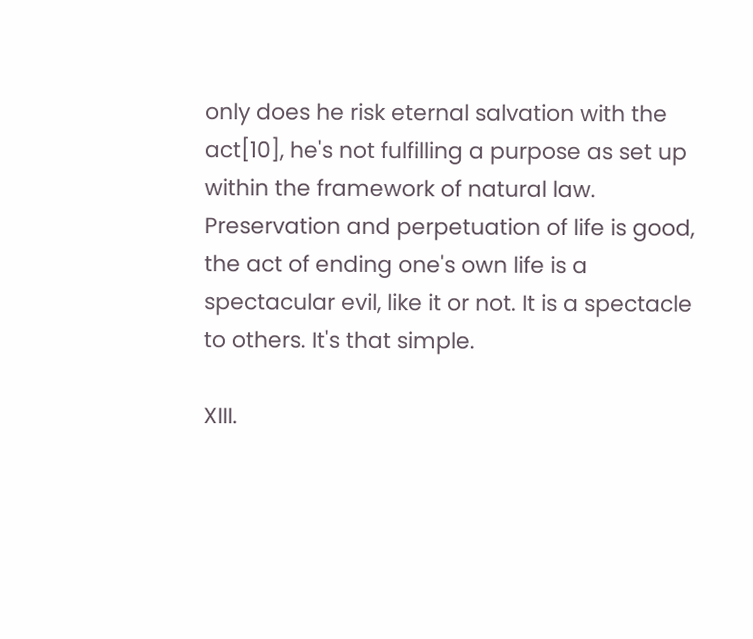only does he risk eternal salvation with the act[10], he's not fulfilling a purpose as set up within the framework of natural law. Preservation and perpetuation of life is good, the act of ending one's own life is a spectacular evil, like it or not. It is a spectacle to others. It's that simple.

XIII.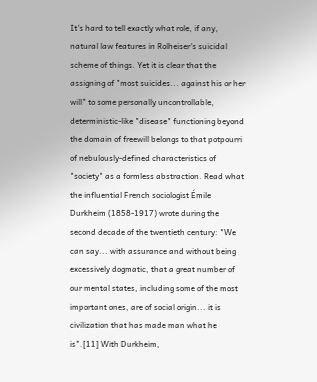It's hard to tell exactly what role, if any, natural law features in Rolheiser's suicidal scheme of things. Yet it is clear that the assigning of "most suicides... against his or her will" to some personally uncontrollable, deterministic-like "disease" functioning beyond the domain of freewill belongs to that potpourri of nebulously-defined characteristics of "society" as a formless abstraction. Read what the influential French sociologist Émile Durkheim (1858-1917) wrote during the second decade of the twentieth century: "We can say... with assurance and without being excessively dogmatic, that a great number of our mental states, including some of the most important ones, are of social origin... it is civilization that has made man what he is".[11] With Durkheim,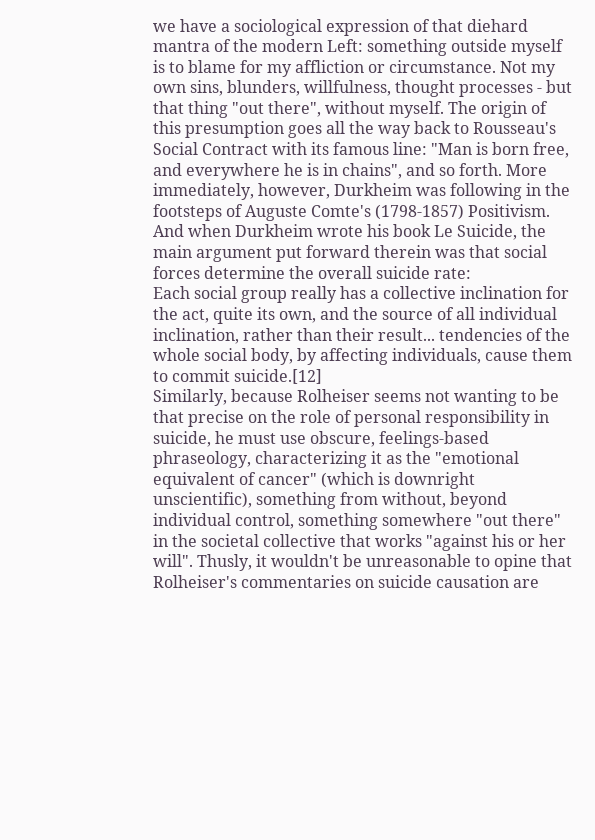we have a sociological expression of that diehard mantra of the modern Left: something outside myself is to blame for my affliction or circumstance. Not my own sins, blunders, willfulness, thought processes - but that thing "out there", without myself. The origin of this presumption goes all the way back to Rousseau's Social Contract with its famous line: "Man is born free, and everywhere he is in chains", and so forth. More immediately, however, Durkheim was following in the footsteps of Auguste Comte's (1798-1857) Positivism. And when Durkheim wrote his book Le Suicide, the main argument put forward therein was that social forces determine the overall suicide rate:
Each social group really has a collective inclination for the act, quite its own, and the source of all individual inclination, rather than their result... tendencies of the whole social body, by affecting individuals, cause them to commit suicide.[12]
Similarly, because Rolheiser seems not wanting to be that precise on the role of personal responsibility in suicide, he must use obscure, feelings-based phraseology, characterizing it as the "emotional equivalent of cancer" (which is downright unscientific), something from without, beyond individual control, something somewhere "out there" in the societal collective that works "against his or her will". Thusly, it wouldn't be unreasonable to opine that Rolheiser's commentaries on suicide causation are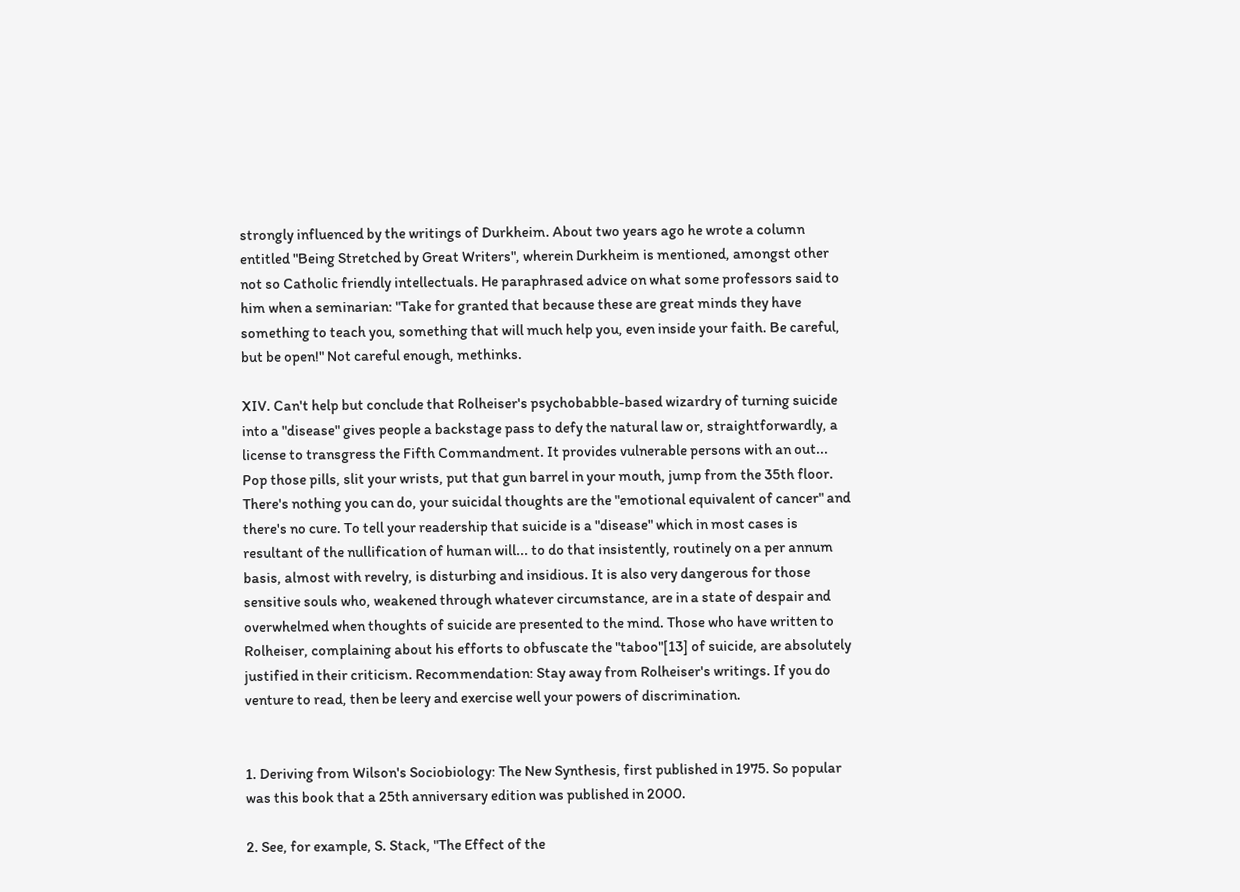strongly influenced by the writings of Durkheim. About two years ago he wrote a column entitled "Being Stretched by Great Writers", wherein Durkheim is mentioned, amongst other not so Catholic friendly intellectuals. He paraphrased advice on what some professors said to him when a seminarian: "Take for granted that because these are great minds they have something to teach you, something that will much help you, even inside your faith. Be careful, but be open!" Not careful enough, methinks.

XIV. Can't help but conclude that Rolheiser's psychobabble-based wizardry of turning suicide into a "disease" gives people a backstage pass to defy the natural law or, straightforwardly, a license to transgress the Fifth Commandment. It provides vulnerable persons with an out... Pop those pills, slit your wrists, put that gun barrel in your mouth, jump from the 35th floor. There's nothing you can do, your suicidal thoughts are the "emotional equivalent of cancer" and there's no cure. To tell your readership that suicide is a "disease" which in most cases is resultant of the nullification of human will... to do that insistently, routinely on a per annum basis, almost with revelry, is disturbing and insidious. It is also very dangerous for those sensitive souls who, weakened through whatever circumstance, are in a state of despair and overwhelmed when thoughts of suicide are presented to the mind. Those who have written to Rolheiser, complaining about his efforts to obfuscate the "taboo"[13] of suicide, are absolutely justified in their criticism. Recommendation: Stay away from Rolheiser's writings. If you do venture to read, then be leery and exercise well your powers of discrimination.


1. Deriving from Wilson's Sociobiology: The New Synthesis, first published in 1975. So popular was this book that a 25th anniversary edition was published in 2000.

2. See, for example, S. Stack, "The Effect of the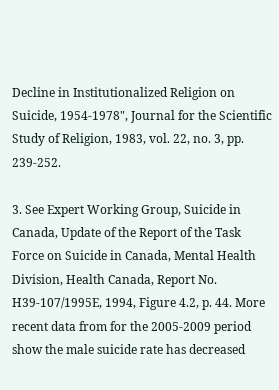Decline in Institutionalized Religion on Suicide, 1954-1978", Journal for the Scientific Study of Religion, 1983, vol. 22, no. 3, pp. 239-252.

3. See Expert Working Group, Suicide in Canada, Update of the Report of the Task Force on Suicide in Canada, Mental Health Division, Health Canada, Report No. H39-107/1995E, 1994, Figure 4.2, p. 44. More recent data from for the 2005-2009 period show the male suicide rate has decreased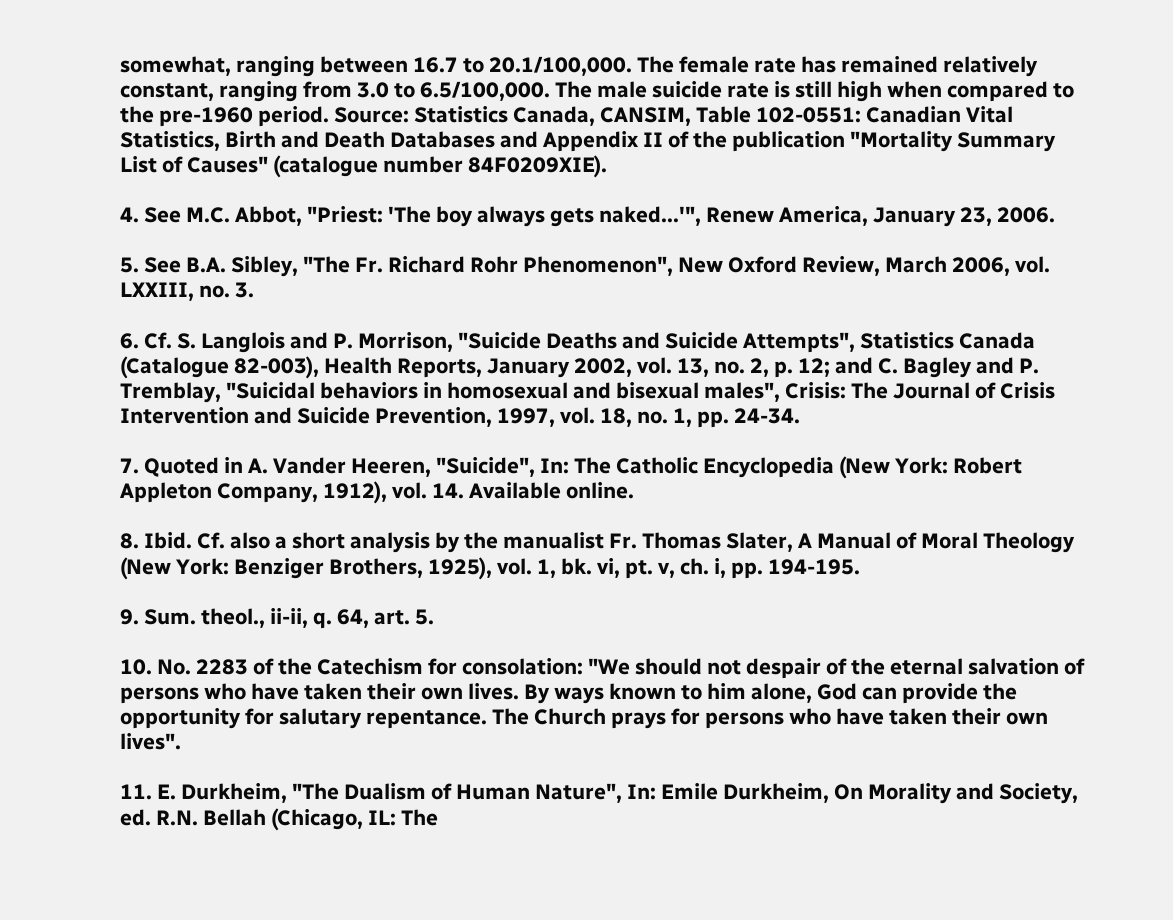somewhat, ranging between 16.7 to 20.1/100,000. The female rate has remained relatively constant, ranging from 3.0 to 6.5/100,000. The male suicide rate is still high when compared to the pre-1960 period. Source: Statistics Canada, CANSIM, Table 102-0551: Canadian Vital Statistics, Birth and Death Databases and Appendix II of the publication "Mortality Summary List of Causes" (catalogue number 84F0209XIE).

4. See M.C. Abbot, "Priest: 'The boy always gets naked...'", Renew America, January 23, 2006.

5. See B.A. Sibley, "The Fr. Richard Rohr Phenomenon", New Oxford Review, March 2006, vol. LXXIII, no. 3.

6. Cf. S. Langlois and P. Morrison, "Suicide Deaths and Suicide Attempts", Statistics Canada (Catalogue 82-003), Health Reports, January 2002, vol. 13, no. 2, p. 12; and C. Bagley and P. Tremblay, "Suicidal behaviors in homosexual and bisexual males", Crisis: The Journal of Crisis Intervention and Suicide Prevention, 1997, vol. 18, no. 1, pp. 24-34.

7. Quoted in A. Vander Heeren, "Suicide", In: The Catholic Encyclopedia (New York: Robert Appleton Company, 1912), vol. 14. Available online.

8. Ibid. Cf. also a short analysis by the manualist Fr. Thomas Slater, A Manual of Moral Theology (New York: Benziger Brothers, 1925), vol. 1, bk. vi, pt. v, ch. i, pp. 194-195.

9. Sum. theol., ii-ii, q. 64, art. 5.

10. No. 2283 of the Catechism for consolation: "We should not despair of the eternal salvation of persons who have taken their own lives. By ways known to him alone, God can provide the opportunity for salutary repentance. The Church prays for persons who have taken their own lives".

11. E. Durkheim, "The Dualism of Human Nature", In: Emile Durkheim, On Morality and Society, ed. R.N. Bellah (Chicago, IL: The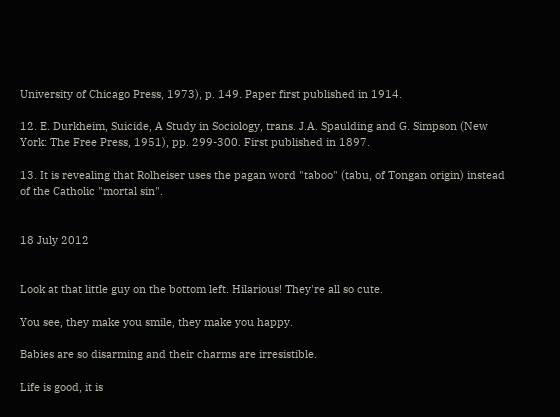University of Chicago Press, 1973), p. 149. Paper first published in 1914.

12. E. Durkheim, Suicide, A Study in Sociology, trans. J.A. Spaulding and G. Simpson (New York: The Free Press, 1951), pp. 299-300. First published in 1897.

13. It is revealing that Rolheiser uses the pagan word "taboo" (tabu, of Tongan origin) instead of the Catholic "mortal sin".


18 July 2012


Look at that little guy on the bottom left. Hilarious! They're all so cute.

You see, they make you smile, they make you happy.

Babies are so disarming and their charms are irresistible.

Life is good, it is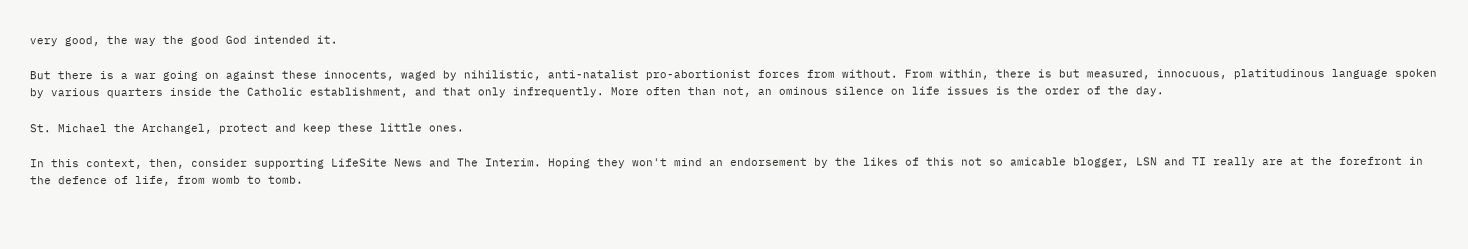very good, the way the good God intended it.

But there is a war going on against these innocents, waged by nihilistic, anti-natalist pro-abortionist forces from without. From within, there is but measured, innocuous, platitudinous language spoken by various quarters inside the Catholic establishment, and that only infrequently. More often than not, an ominous silence on life issues is the order of the day.

St. Michael the Archangel, protect and keep these little ones.

In this context, then, consider supporting LifeSite News and The Interim. Hoping they won't mind an endorsement by the likes of this not so amicable blogger, LSN and TI really are at the forefront in the defence of life, from womb to tomb.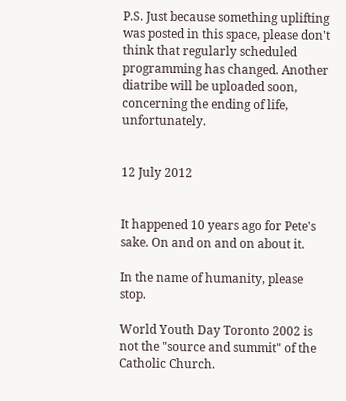P.S. Just because something uplifting was posted in this space, please don't think that regularly scheduled programming has changed. Another diatribe will be uploaded soon, concerning the ending of life, unfortunately.


12 July 2012


It happened 10 years ago for Pete's sake. On and on and on about it.

In the name of humanity, please stop.

World Youth Day Toronto 2002 is not the "source and summit" of the Catholic Church.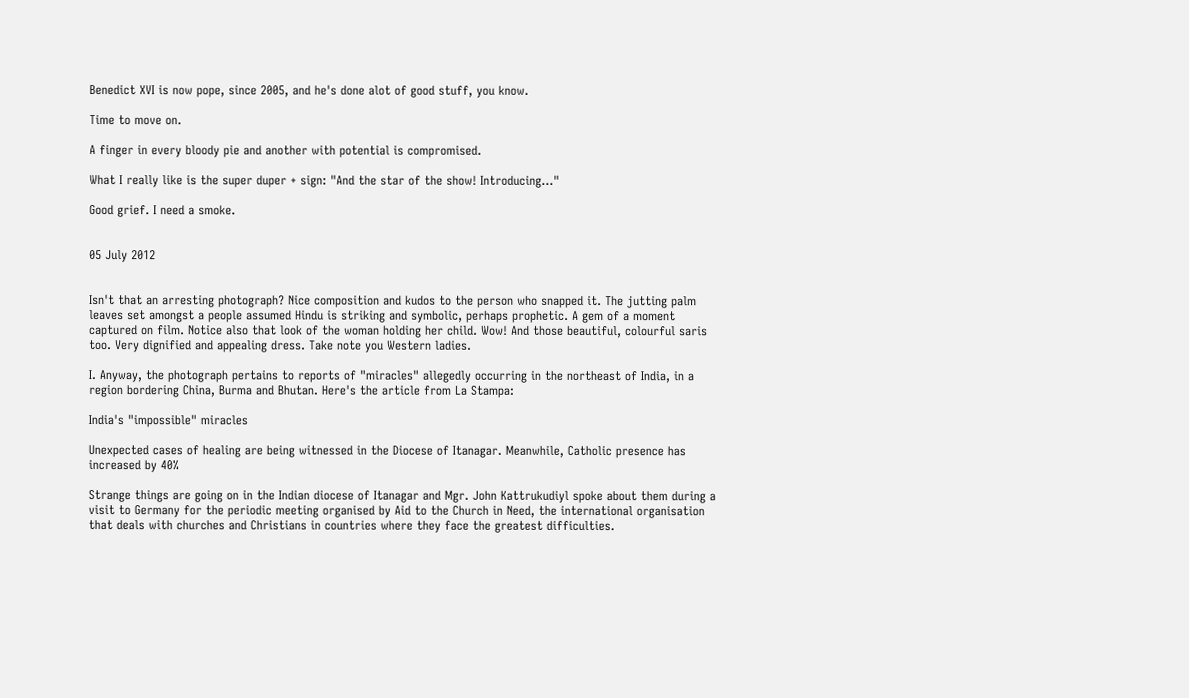Benedict XVI is now pope, since 2005, and he's done alot of good stuff, you know.

Time to move on.

A finger in every bloody pie and another with potential is compromised.

What I really like is the super duper + sign: "And the star of the show! Introducing..."

Good grief. I need a smoke.


05 July 2012


Isn't that an arresting photograph? Nice composition and kudos to the person who snapped it. The jutting palm leaves set amongst a people assumed Hindu is striking and symbolic, perhaps prophetic. A gem of a moment captured on film. Notice also that look of the woman holding her child. Wow! And those beautiful, colourful saris too. Very dignified and appealing dress. Take note you Western ladies.

I. Anyway, the photograph pertains to reports of "miracles" allegedly occurring in the northeast of India, in a region bordering China, Burma and Bhutan. Here's the article from La Stampa:

India's "impossible" miracles

Unexpected cases of healing are being witnessed in the Diocese of Itanagar. Meanwhile, Catholic presence has increased by 40%

Strange things are going on in the Indian diocese of Itanagar and Mgr. John Kattrukudiyl spoke about them during a visit to Germany for the periodic meeting organised by Aid to the Church in Need, the international organisation that deals with churches and Christians in countries where they face the greatest difficulties.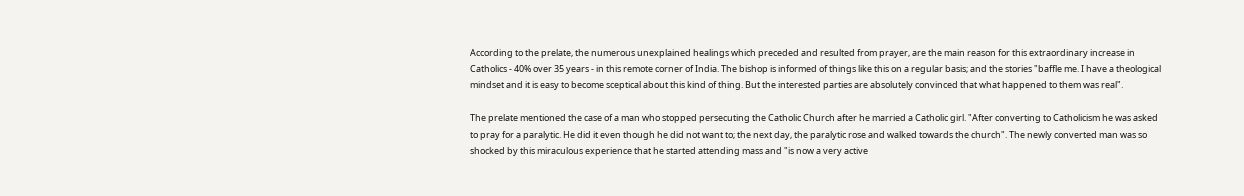According to the prelate, the numerous unexplained healings which preceded and resulted from prayer, are the main reason for this extraordinary increase in Catholics - 40% over 35 years - in this remote corner of India. The bishop is informed of things like this on a regular basis; and the stories "baffle me. I have a theological mindset and it is easy to become sceptical about this kind of thing. But the interested parties are absolutely convinced that what happened to them was real".

The prelate mentioned the case of a man who stopped persecuting the Catholic Church after he married a Catholic girl. "After converting to Catholicism he was asked to pray for a paralytic. He did it even though he did not want to; the next day, the paralytic rose and walked towards the church". The newly converted man was so shocked by this miraculous experience that he started attending mass and "is now a very active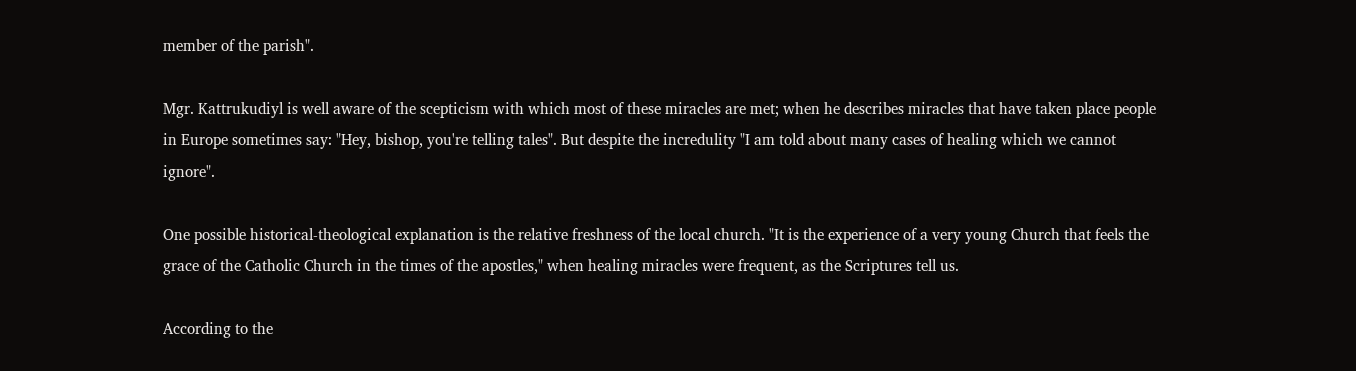member of the parish".

Mgr. Kattrukudiyl is well aware of the scepticism with which most of these miracles are met; when he describes miracles that have taken place people in Europe sometimes say: "Hey, bishop, you're telling tales". But despite the incredulity "I am told about many cases of healing which we cannot ignore".

One possible historical-theological explanation is the relative freshness of the local church. "It is the experience of a very young Church that feels the grace of the Catholic Church in the times of the apostles," when healing miracles were frequent, as the Scriptures tell us.

According to the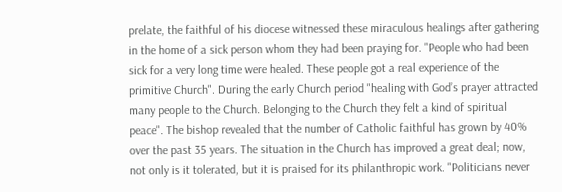prelate, the faithful of his diocese witnessed these miraculous healings after gathering in the home of a sick person whom they had been praying for. "People who had been sick for a very long time were healed. These people got a real experience of the primitive Church". During the early Church period "healing with God’s prayer attracted many people to the Church. Belonging to the Church they felt a kind of spiritual peace". The bishop revealed that the number of Catholic faithful has grown by 40% over the past 35 years. The situation in the Church has improved a great deal; now, not only is it tolerated, but it is praised for its philanthropic work. "Politicians never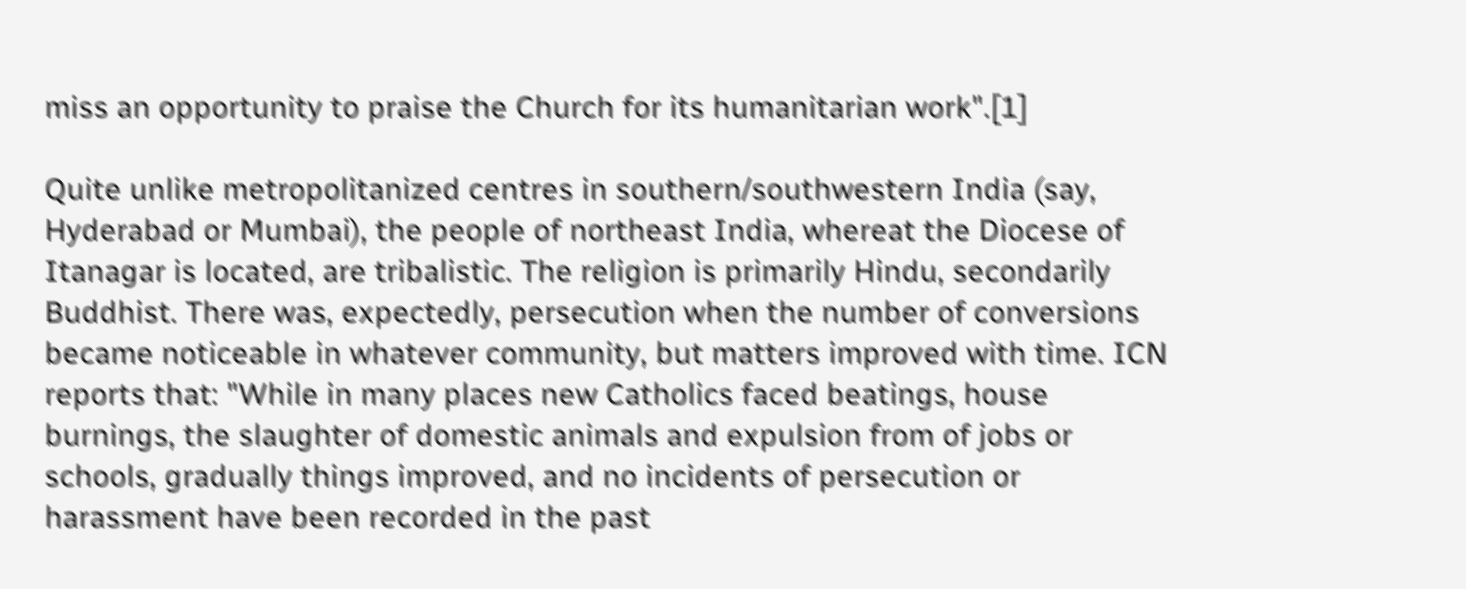miss an opportunity to praise the Church for its humanitarian work".[1]

Quite unlike metropolitanized centres in southern/southwestern India (say, Hyderabad or Mumbai), the people of northeast India, whereat the Diocese of Itanagar is located, are tribalistic. The religion is primarily Hindu, secondarily Buddhist. There was, expectedly, persecution when the number of conversions became noticeable in whatever community, but matters improved with time. ICN reports that: "While in many places new Catholics faced beatings, house burnings, the slaughter of domestic animals and expulsion from of jobs or schools, gradually things improved, and no incidents of persecution or harassment have been recorded in the past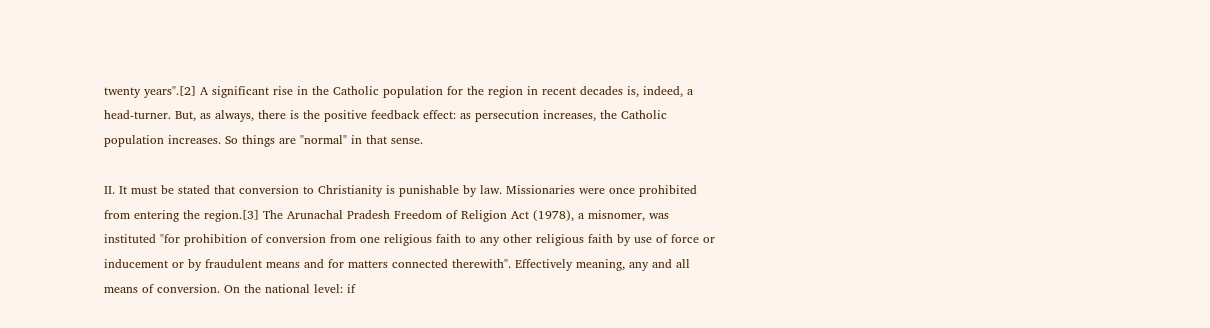twenty years".[2] A significant rise in the Catholic population for the region in recent decades is, indeed, a head-turner. But, as always, there is the positive feedback effect: as persecution increases, the Catholic population increases. So things are "normal" in that sense.

II. It must be stated that conversion to Christianity is punishable by law. Missionaries were once prohibited from entering the region.[3] The Arunachal Pradesh Freedom of Religion Act (1978), a misnomer, was instituted "for prohibition of conversion from one religious faith to any other religious faith by use of force or inducement or by fraudulent means and for matters connected therewith". Effectively meaning, any and all means of conversion. On the national level: if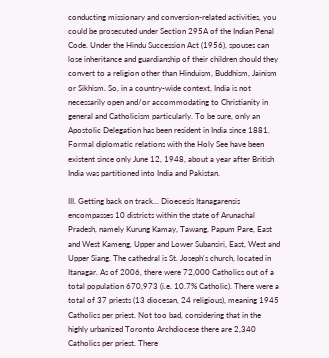conducting missionary and conversion-related activities, you could be prosecuted under Section 295A of the Indian Penal Code. Under the Hindu Succession Act (1956), spouses can lose inheritance and guardianship of their children should they convert to a religion other than Hinduism, Buddhism, Jainism or Sikhism. So, in a country-wide context, India is not necessarily open and/or accommodating to Christianity in general and Catholicism particularly. To be sure, only an Apostolic Delegation has been resident in India since 1881. Formal diplomatic relations with the Holy See have been existent since only June 12, 1948, about a year after British India was partitioned into India and Pakistan.

III. Getting back on track... Dioecesis Itanagarensis encompasses 10 districts within the state of Arunachal Pradesh, namely Kurung Kamay, Tawang, Papum Pare, East and West Kameng, Upper and Lower Subansiri, East, West and Upper Siang. The cathedral is St. Joseph's church, located in Itanagar. As of 2006, there were 72,000 Catholics out of a total population 670,973 (i.e. 10.7% Catholic). There were a total of 37 priests (13 diocesan, 24 religious), meaning 1945 Catholics per priest. Not too bad, considering that in the highly urbanized Toronto Archdiocese there are 2,340 Catholics per priest. There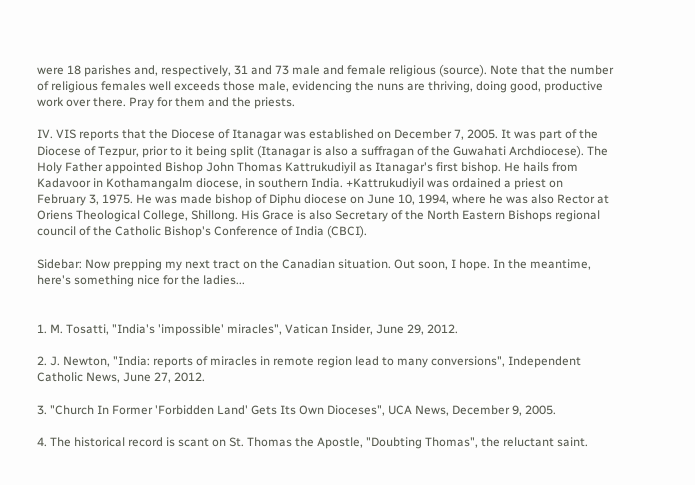were 18 parishes and, respectively, 31 and 73 male and female religious (source). Note that the number of religious females well exceeds those male, evidencing the nuns are thriving, doing good, productive work over there. Pray for them and the priests.

IV. VIS reports that the Diocese of Itanagar was established on December 7, 2005. It was part of the Diocese of Tezpur, prior to it being split (Itanagar is also a suffragan of the Guwahati Archdiocese). The Holy Father appointed Bishop John Thomas Kattrukudiyil as Itanagar's first bishop. He hails from Kadavoor in Kothamangalm diocese, in southern India. +Kattrukudiyil was ordained a priest on February 3, 1975. He was made bishop of Diphu diocese on June 10, 1994, where he was also Rector at Oriens Theological College, Shillong. His Grace is also Secretary of the North Eastern Bishops regional council of the Catholic Bishop's Conference of India (CBCI).

Sidebar: Now prepping my next tract on the Canadian situation. Out soon, I hope. In the meantime, here's something nice for the ladies...


1. M. Tosatti, "India's 'impossible' miracles", Vatican Insider, June 29, 2012.

2. J. Newton, "India: reports of miracles in remote region lead to many conversions", Independent Catholic News, June 27, 2012.

3. "Church In Former 'Forbidden Land' Gets Its Own Dioceses", UCA News, December 9, 2005.

4. The historical record is scant on St. Thomas the Apostle, "Doubting Thomas", the reluctant saint.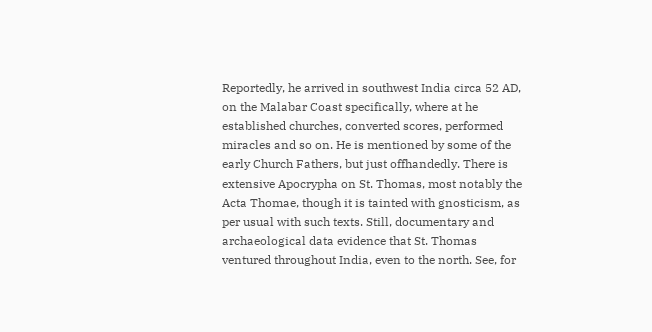Reportedly, he arrived in southwest India circa 52 AD, on the Malabar Coast specifically, where at he established churches, converted scores, performed miracles and so on. He is mentioned by some of the early Church Fathers, but just offhandedly. There is extensive Apocrypha on St. Thomas, most notably the Acta Thomae, though it is tainted with gnosticism, as per usual with such texts. Still, documentary and archaeological data evidence that St. Thomas ventured throughout India, even to the north. See, for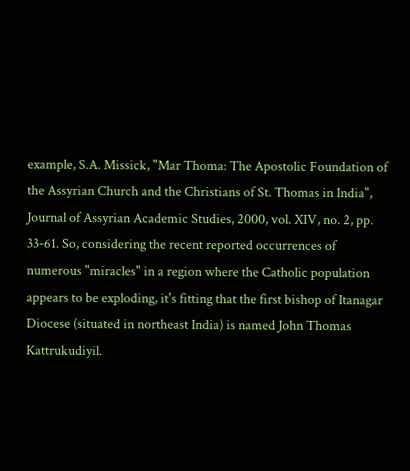example, S.A. Missick, "Mar Thoma: The Apostolic Foundation of the Assyrian Church and the Christians of St. Thomas in India", Journal of Assyrian Academic Studies, 2000, vol. XIV, no. 2, pp. 33-61. So, considering the recent reported occurrences of numerous "miracles" in a region where the Catholic population appears to be exploding, it's fitting that the first bishop of Itanagar Diocese (situated in northeast India) is named John Thomas Kattrukudiyil.